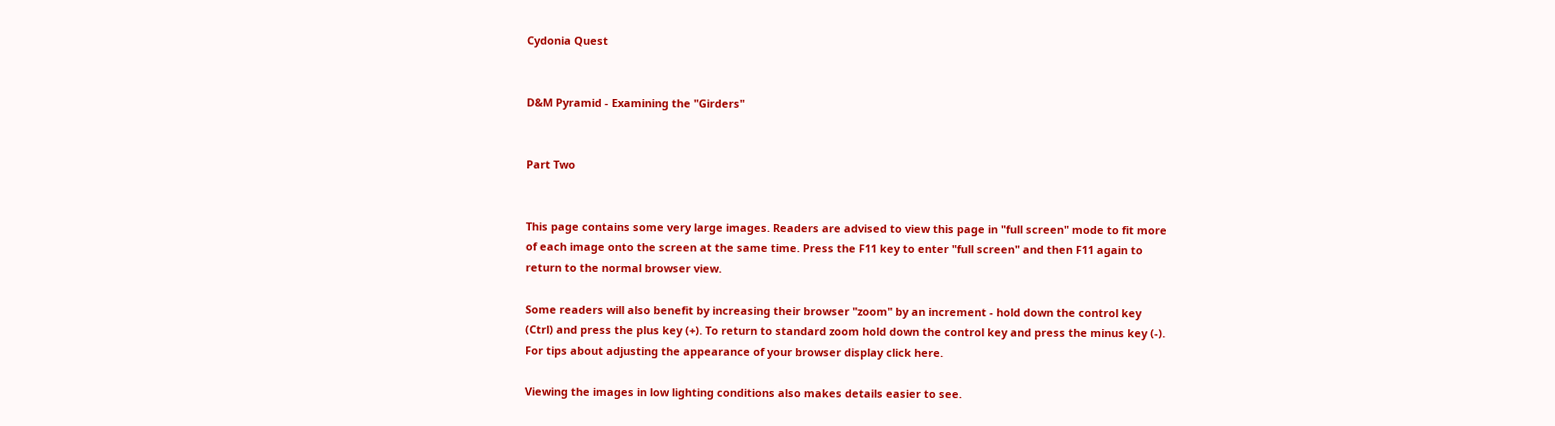Cydonia Quest


D&M Pyramid - Examining the "Girders"


Part Two


This page contains some very large images. Readers are advised to view this page in "full screen" mode to fit more of each image onto the screen at the same time. Press the F11 key to enter "full screen" and then F11 again to return to the normal browser view.

Some readers will also benefit by increasing their browser "zoom" by an increment - hold down the control key (Ctrl) and press the plus key (+). To return to standard zoom hold down the control key and press the minus key (-). For tips about adjusting the appearance of your browser display click here.

Viewing the images in low lighting conditions also makes details easier to see.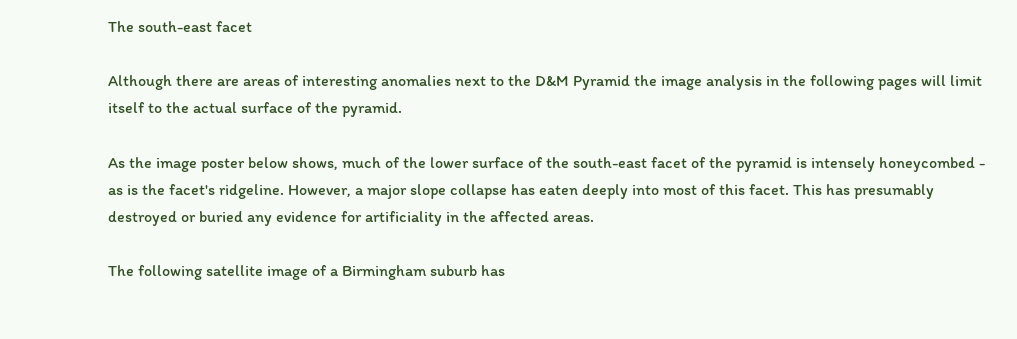The south-east facet

Although there are areas of interesting anomalies next to the D&M Pyramid the image analysis in the following pages will limit itself to the actual surface of the pyramid.

As the image poster below shows, much of the lower surface of the south-east facet of the pyramid is intensely honeycombed - as is the facet's ridgeline. However, a major slope collapse has eaten deeply into most of this facet. This has presumably destroyed or buried any evidence for artificiality in the affected areas.

The following satellite image of a Birmingham suburb has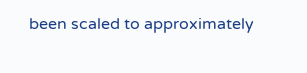been scaled to approximately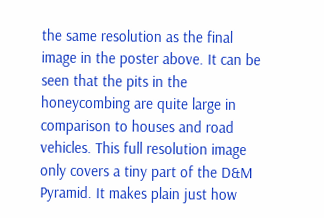the same resolution as the final image in the poster above. It can be seen that the pits in the honeycombing are quite large in comparison to houses and road vehicles. This full resolution image only covers a tiny part of the D&M Pyramid. It makes plain just how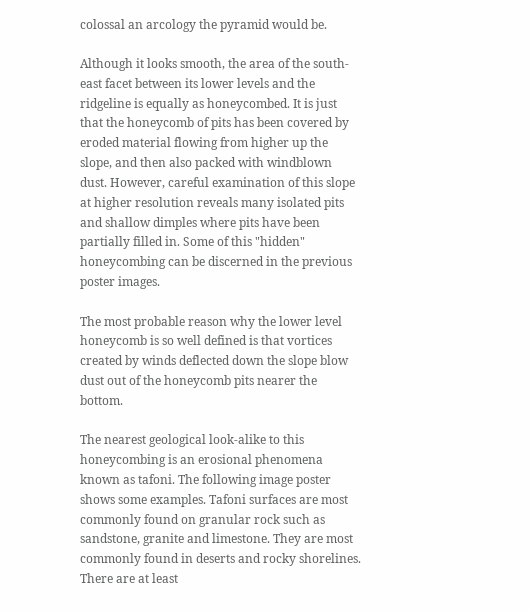colossal an arcology the pyramid would be.

Although it looks smooth, the area of the south-east facet between its lower levels and the ridgeline is equally as honeycombed. It is just that the honeycomb of pits has been covered by eroded material flowing from higher up the slope, and then also packed with windblown dust. However, careful examination of this slope at higher resolution reveals many isolated pits and shallow dimples where pits have been partially filled in. Some of this "hidden" honeycombing can be discerned in the previous poster images.

The most probable reason why the lower level honeycomb is so well defined is that vortices created by winds deflected down the slope blow dust out of the honeycomb pits nearer the bottom.

The nearest geological look-alike to this honeycombing is an erosional phenomena known as tafoni. The following image poster shows some examples. Tafoni surfaces are most commonly found on granular rock such as sandstone, granite and limestone. They are most commonly found in deserts and rocky shorelines. There are at least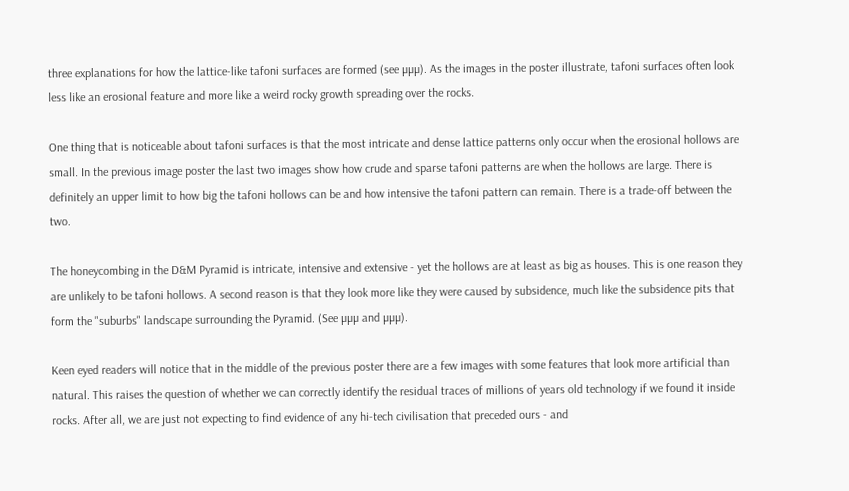three explanations for how the lattice-like tafoni surfaces are formed (see µµµ). As the images in the poster illustrate, tafoni surfaces often look less like an erosional feature and more like a weird rocky growth spreading over the rocks.

One thing that is noticeable about tafoni surfaces is that the most intricate and dense lattice patterns only occur when the erosional hollows are small. In the previous image poster the last two images show how crude and sparse tafoni patterns are when the hollows are large. There is definitely an upper limit to how big the tafoni hollows can be and how intensive the tafoni pattern can remain. There is a trade-off between the two.

The honeycombing in the D&M Pyramid is intricate, intensive and extensive - yet the hollows are at least as big as houses. This is one reason they are unlikely to be tafoni hollows. A second reason is that they look more like they were caused by subsidence, much like the subsidence pits that form the "suburbs" landscape surrounding the Pyramid. (See µµµ and µµµ).

Keen eyed readers will notice that in the middle of the previous poster there are a few images with some features that look more artificial than natural. This raises the question of whether we can correctly identify the residual traces of millions of years old technology if we found it inside rocks. After all, we are just not expecting to find evidence of any hi-tech civilisation that preceded ours - and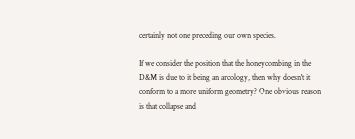certainly not one preceding our own species.

If we consider the position that the honeycombing in the D&M is due to it being an arcology, then why doesn't it conform to a more uniform geometry? One obvious reason is that collapse and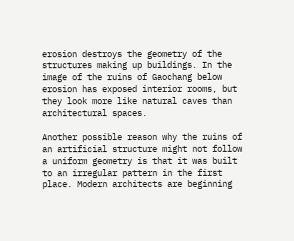erosion destroys the geometry of the structures making up buildings. In the image of the ruins of Gaochang below erosion has exposed interior rooms, but they look more like natural caves than architectural spaces.

Another possible reason why the ruins of an artificial structure might not follow a uniform geometry is that it was built to an irregular pattern in the first place. Modern architects are beginning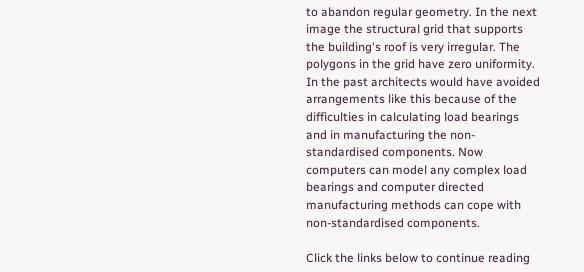to abandon regular geometry. In the next image the structural grid that supports the building's roof is very irregular. The polygons in the grid have zero uniformity. In the past architects would have avoided arrangements like this because of the difficulties in calculating load bearings and in manufacturing the non-standardised components. Now computers can model any complex load bearings and computer directed manufacturing methods can cope with non-standardised components.

Click the links below to continue reading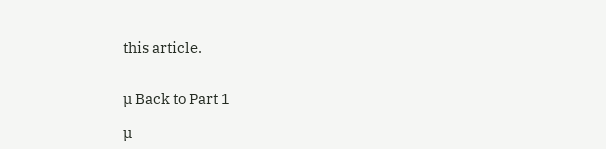this article.


µ Back to Part 1

µ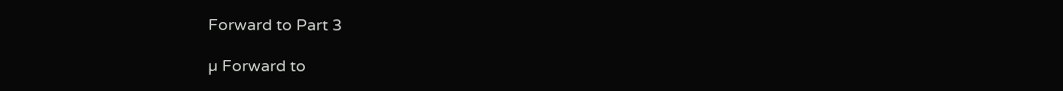Forward to Part 3

µ Forward to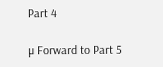Part 4

µ Forward to Part 5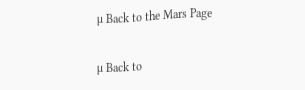µ Back to the Mars Page

µ Back to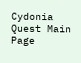Cydonia Quest Main Page